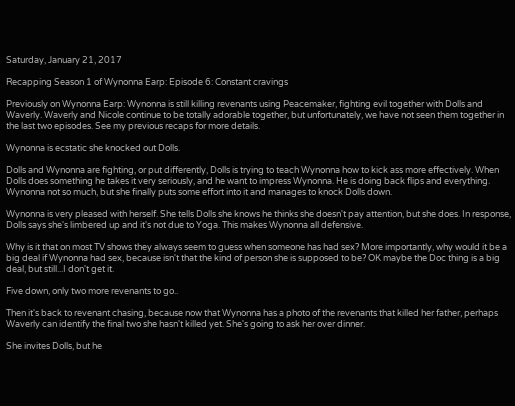Saturday, January 21, 2017

Recapping Season 1 of Wynonna Earp: Episode 6: Constant cravings

Previously on Wynonna Earp: Wynonna is still killing revenants using Peacemaker, fighting evil together with Dolls and Waverly. Waverly and Nicole continue to be totally adorable together, but unfortunately, we have not seen them together in the last two episodes. See my previous recaps for more details.

Wynonna is ecstatic she knocked out Dolls.

Dolls and Wynonna are fighting, or put differently, Dolls is trying to teach Wynonna how to kick ass more effectively. When Dolls does something he takes it very seriously, and he want to impress Wynonna. He is doing back flips and everything. Wynonna not so much, but she finally puts some effort into it and manages to knock Dolls down.

Wynonna is very pleased with herself. She tells Dolls she knows he thinks she doesn't pay attention, but she does. In response, Dolls says she's limbered up and it's not due to Yoga. This makes Wynonna all defensive.

Why is it that on most TV shows they always seem to guess when someone has had sex? More importantly, why would it be a big deal if Wynonna had sex, because isn't that the kind of person she is supposed to be? OK maybe the Doc thing is a big deal, but still...I don't get it.

Five down, only two more revenants to go..

Then it's back to revenant chasing, because now that Wynonna has a photo of the revenants that killed her father, perhaps Waverly can identify the final two she hasn't killed yet. She's going to ask her over dinner.

She invites Dolls, but he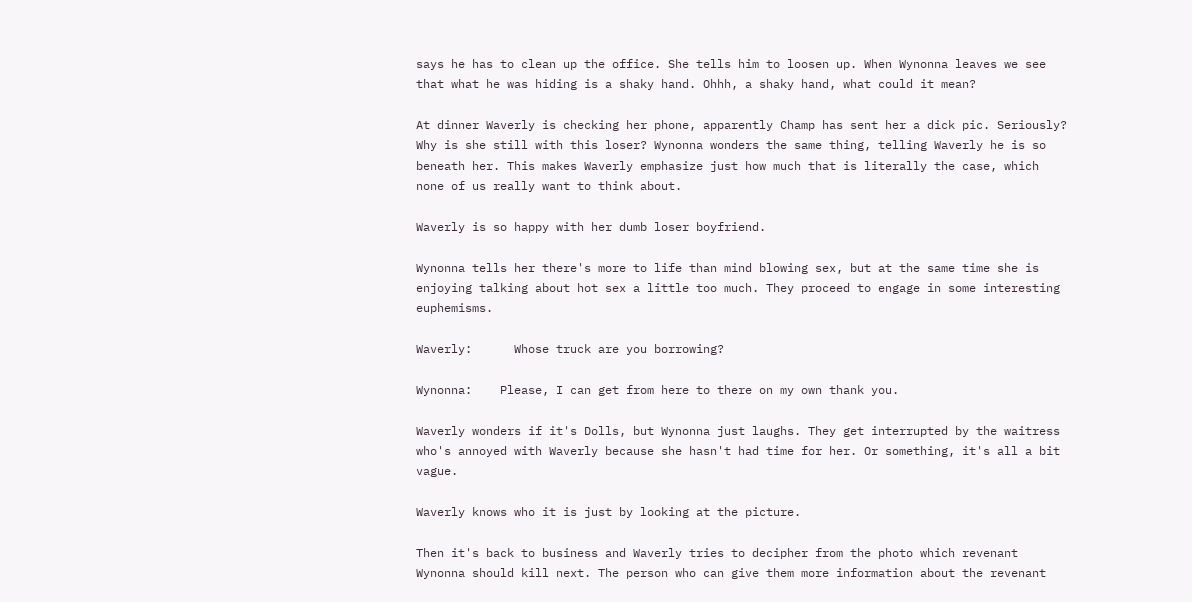says he has to clean up the office. She tells him to loosen up. When Wynonna leaves we see that what he was hiding is a shaky hand. Ohhh, a shaky hand, what could it mean?

At dinner Waverly is checking her phone, apparently Champ has sent her a dick pic. Seriously? Why is she still with this loser? Wynonna wonders the same thing, telling Waverly he is so beneath her. This makes Waverly emphasize just how much that is literally the case, which none of us really want to think about.

Waverly is so happy with her dumb loser boyfriend.

Wynonna tells her there's more to life than mind blowing sex, but at the same time she is enjoying talking about hot sex a little too much. They proceed to engage in some interesting euphemisms.

Waverly:      Whose truck are you borrowing?

Wynonna:    Please, I can get from here to there on my own thank you.

Waverly wonders if it's Dolls, but Wynonna just laughs. They get interrupted by the waitress who's annoyed with Waverly because she hasn't had time for her. Or something, it's all a bit vague.

Waverly knows who it is just by looking at the picture.

Then it's back to business and Waverly tries to decipher from the photo which revenant Wynonna should kill next. The person who can give them more information about the revenant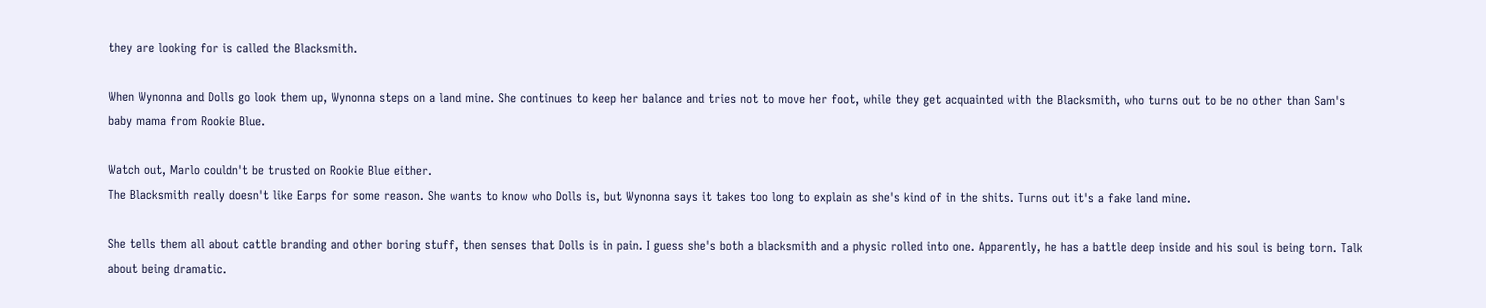they are looking for is called the Blacksmith.

When Wynonna and Dolls go look them up, Wynonna steps on a land mine. She continues to keep her balance and tries not to move her foot, while they get acquainted with the Blacksmith, who turns out to be no other than Sam's baby mama from Rookie Blue.

Watch out, Marlo couldn't be trusted on Rookie Blue either.
The Blacksmith really doesn't like Earps for some reason. She wants to know who Dolls is, but Wynonna says it takes too long to explain as she's kind of in the shits. Turns out it's a fake land mine.

She tells them all about cattle branding and other boring stuff, then senses that Dolls is in pain. I guess she's both a blacksmith and a physic rolled into one. Apparently, he has a battle deep inside and his soul is being torn. Talk about being dramatic.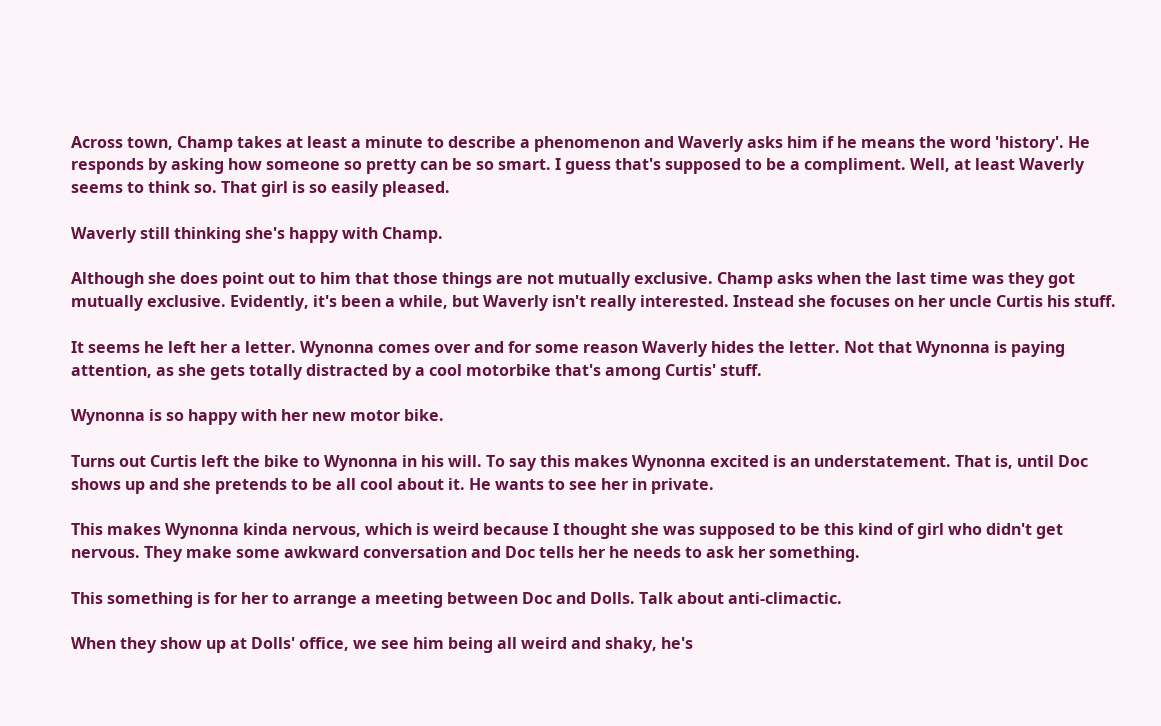Across town, Champ takes at least a minute to describe a phenomenon and Waverly asks him if he means the word 'history'. He responds by asking how someone so pretty can be so smart. I guess that's supposed to be a compliment. Well, at least Waverly seems to think so. That girl is so easily pleased.

Waverly still thinking she's happy with Champ.

Although she does point out to him that those things are not mutually exclusive. Champ asks when the last time was they got mutually exclusive. Evidently, it's been a while, but Waverly isn't really interested. Instead she focuses on her uncle Curtis his stuff.

It seems he left her a letter. Wynonna comes over and for some reason Waverly hides the letter. Not that Wynonna is paying attention, as she gets totally distracted by a cool motorbike that's among Curtis' stuff.

Wynonna is so happy with her new motor bike.

Turns out Curtis left the bike to Wynonna in his will. To say this makes Wynonna excited is an understatement. That is, until Doc shows up and she pretends to be all cool about it. He wants to see her in private.

This makes Wynonna kinda nervous, which is weird because I thought she was supposed to be this kind of girl who didn't get nervous. They make some awkward conversation and Doc tells her he needs to ask her something.

This something is for her to arrange a meeting between Doc and Dolls. Talk about anti-climactic.

When they show up at Dolls' office, we see him being all weird and shaky, he's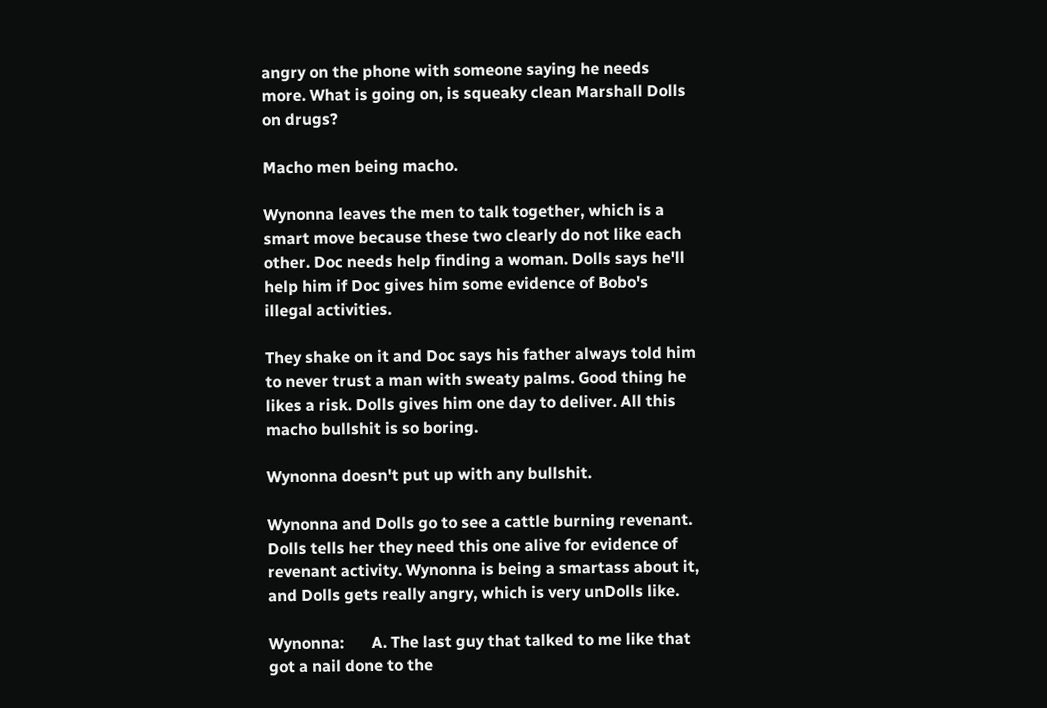angry on the phone with someone saying he needs more. What is going on, is squeaky clean Marshall Dolls on drugs?

Macho men being macho.

Wynonna leaves the men to talk together, which is a smart move because these two clearly do not like each other. Doc needs help finding a woman. Dolls says he'll help him if Doc gives him some evidence of Bobo's illegal activities.

They shake on it and Doc says his father always told him to never trust a man with sweaty palms. Good thing he likes a risk. Dolls gives him one day to deliver. All this macho bullshit is so boring.

Wynonna doesn't put up with any bullshit.

Wynonna and Dolls go to see a cattle burning revenant. Dolls tells her they need this one alive for evidence of revenant activity. Wynonna is being a smartass about it, and Dolls gets really angry, which is very unDolls like.

Wynonna:       A. The last guy that talked to me like that got a nail done to the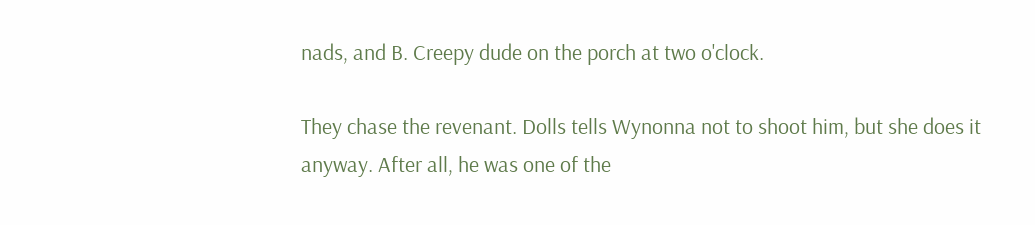nads, and B. Creepy dude on the porch at two o'clock.

They chase the revenant. Dolls tells Wynonna not to shoot him, but she does it anyway. After all, he was one of the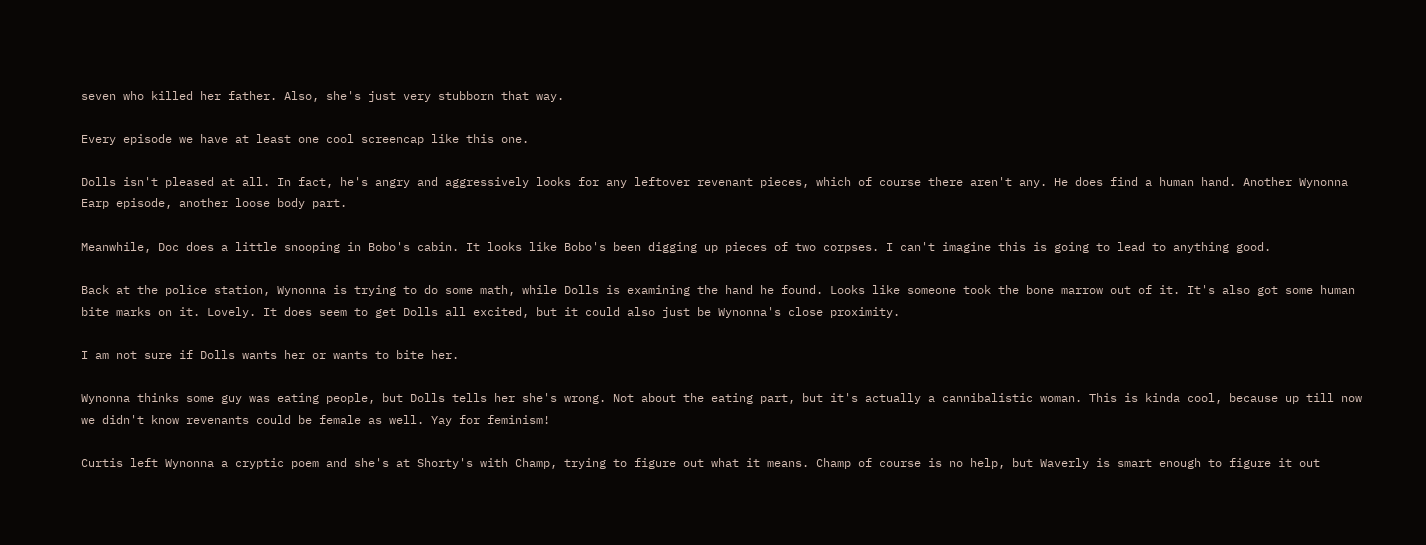seven who killed her father. Also, she's just very stubborn that way.

Every episode we have at least one cool screencap like this one.

Dolls isn't pleased at all. In fact, he's angry and aggressively looks for any leftover revenant pieces, which of course there aren't any. He does find a human hand. Another Wynonna Earp episode, another loose body part.

Meanwhile, Doc does a little snooping in Bobo's cabin. It looks like Bobo's been digging up pieces of two corpses. I can't imagine this is going to lead to anything good.

Back at the police station, Wynonna is trying to do some math, while Dolls is examining the hand he found. Looks like someone took the bone marrow out of it. It's also got some human bite marks on it. Lovely. It does seem to get Dolls all excited, but it could also just be Wynonna's close proximity.

I am not sure if Dolls wants her or wants to bite her.

Wynonna thinks some guy was eating people, but Dolls tells her she's wrong. Not about the eating part, but it's actually a cannibalistic woman. This is kinda cool, because up till now we didn't know revenants could be female as well. Yay for feminism!

Curtis left Wynonna a cryptic poem and she's at Shorty's with Champ, trying to figure out what it means. Champ of course is no help, but Waverly is smart enough to figure it out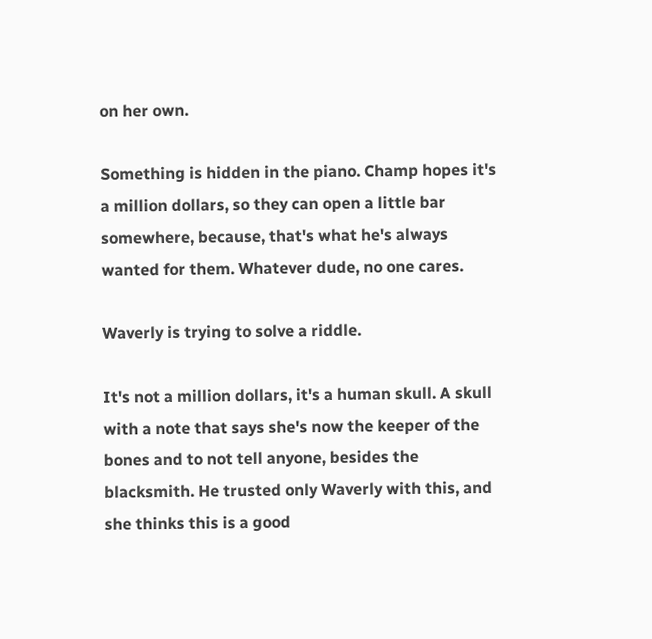on her own.

Something is hidden in the piano. Champ hopes it's a million dollars, so they can open a little bar somewhere, because, that's what he's always wanted for them. Whatever dude, no one cares.

Waverly is trying to solve a riddle.

It's not a million dollars, it's a human skull. A skull with a note that says she's now the keeper of the bones and to not tell anyone, besides the blacksmith. He trusted only Waverly with this, and she thinks this is a good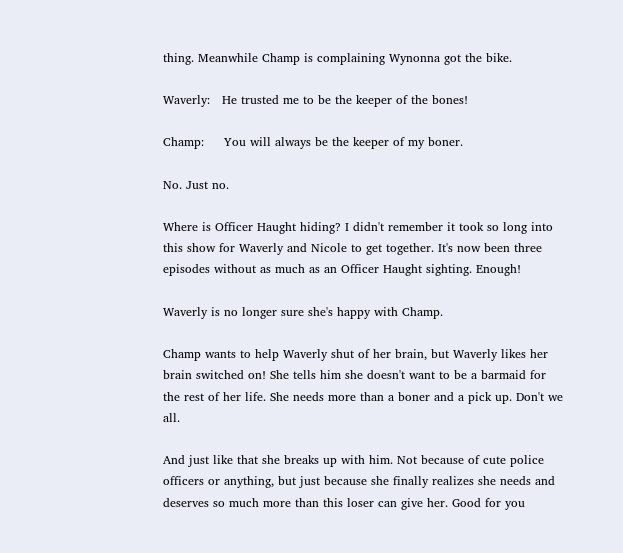thing. Meanwhile Champ is complaining Wynonna got the bike.

Waverly:   He trusted me to be the keeper of the bones!

Champ:     You will always be the keeper of my boner.

No. Just no.

Where is Officer Haught hiding? I didn't remember it took so long into this show for Waverly and Nicole to get together. It's now been three episodes without as much as an Officer Haught sighting. Enough!

Waverly is no longer sure she's happy with Champ.

Champ wants to help Waverly shut of her brain, but Waverly likes her brain switched on! She tells him she doesn't want to be a barmaid for the rest of her life. She needs more than a boner and a pick up. Don't we all.

And just like that she breaks up with him. Not because of cute police officers or anything, but just because she finally realizes she needs and deserves so much more than this loser can give her. Good for you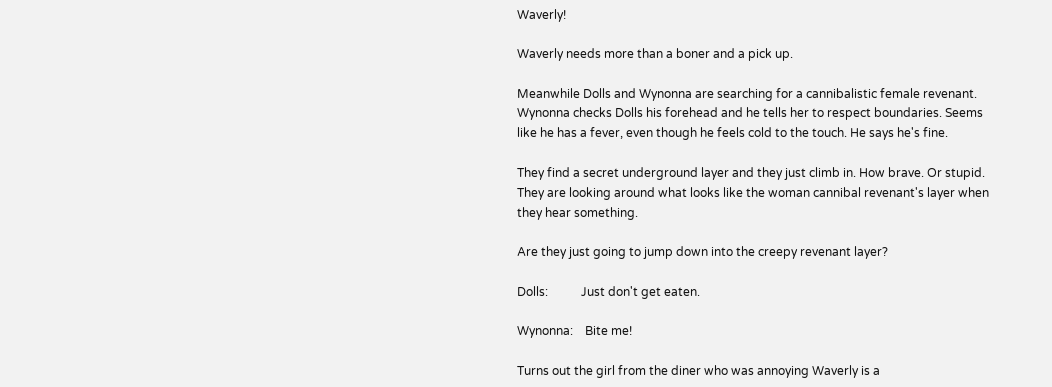Waverly!

Waverly needs more than a boner and a pick up.

Meanwhile Dolls and Wynonna are searching for a cannibalistic female revenant. Wynonna checks Dolls his forehead and he tells her to respect boundaries. Seems like he has a fever, even though he feels cold to the touch. He says he's fine.

They find a secret underground layer and they just climb in. How brave. Or stupid. They are looking around what looks like the woman cannibal revenant's layer when they hear something.

Are they just going to jump down into the creepy revenant layer?

Dolls:           Just don't get eaten.

Wynonna:    Bite me!

Turns out the girl from the diner who was annoying Waverly is a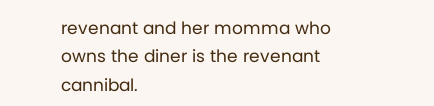revenant and her momma who owns the diner is the revenant cannibal.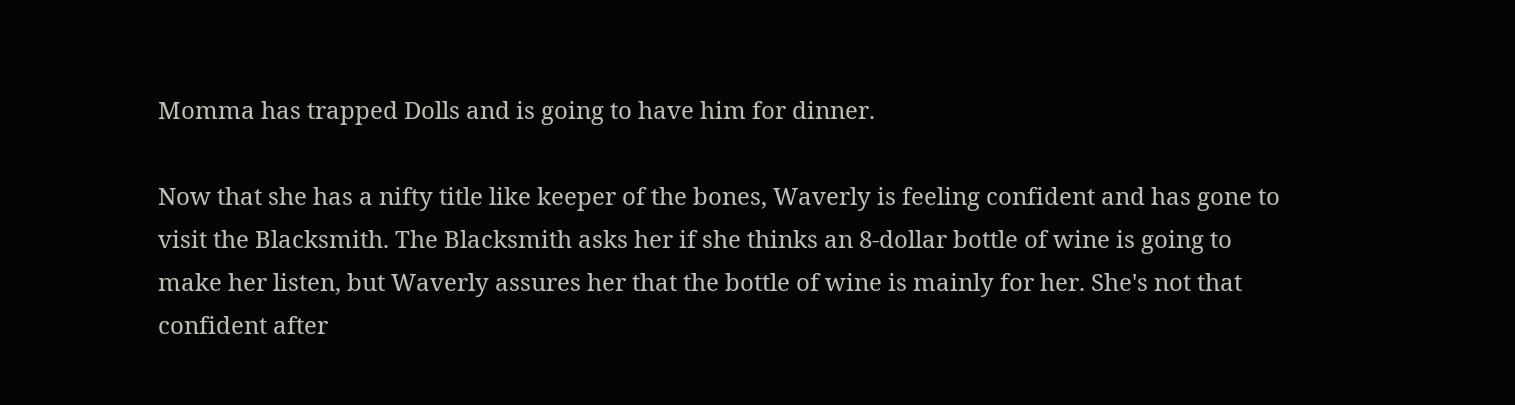Momma has trapped Dolls and is going to have him for dinner.

Now that she has a nifty title like keeper of the bones, Waverly is feeling confident and has gone to visit the Blacksmith. The Blacksmith asks her if she thinks an 8-dollar bottle of wine is going to make her listen, but Waverly assures her that the bottle of wine is mainly for her. She's not that confident after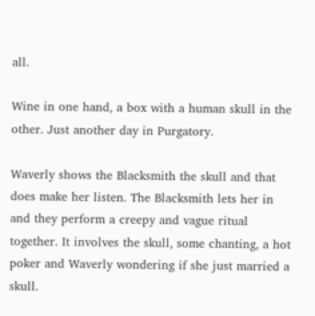all.

Wine in one hand, a box with a human skull in the other. Just another day in Purgatory.

Waverly shows the Blacksmith the skull and that does make her listen. The Blacksmith lets her in and they perform a creepy and vague ritual together. It involves the skull, some chanting, a hot poker and Waverly wondering if she just married a skull.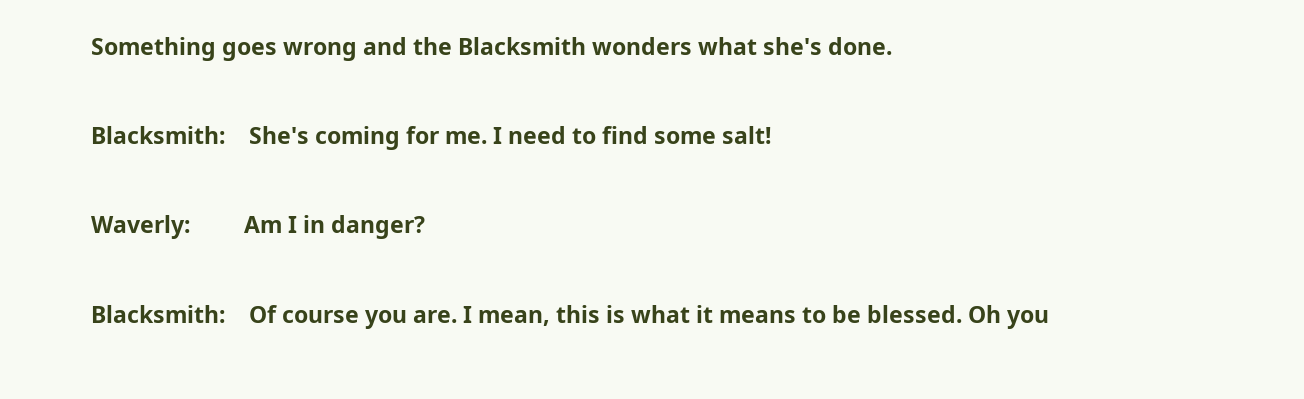Something goes wrong and the Blacksmith wonders what she's done.

Blacksmith:    She's coming for me. I need to find some salt!

Waverly:         Am I in danger?

Blacksmith:    Of course you are. I mean, this is what it means to be blessed. Oh you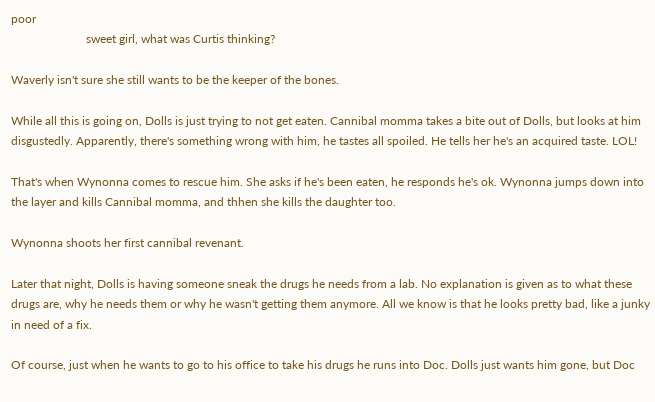poor
                         sweet girl, what was Curtis thinking?

Waverly isn't sure she still wants to be the keeper of the bones.

While all this is going on, Dolls is just trying to not get eaten. Cannibal momma takes a bite out of Dolls, but looks at him disgustedly. Apparently, there's something wrong with him, he tastes all spoiled. He tells her he's an acquired taste. LOL!

That's when Wynonna comes to rescue him. She asks if he's been eaten, he responds he's ok. Wynonna jumps down into the layer and kills Cannibal momma, and thhen she kills the daughter too.

Wynonna shoots her first cannibal revenant.

Later that night, Dolls is having someone sneak the drugs he needs from a lab. No explanation is given as to what these drugs are, why he needs them or why he wasn't getting them anymore. All we know is that he looks pretty bad, like a junky in need of a fix.

Of course, just when he wants to go to his office to take his drugs he runs into Doc. Dolls just wants him gone, but Doc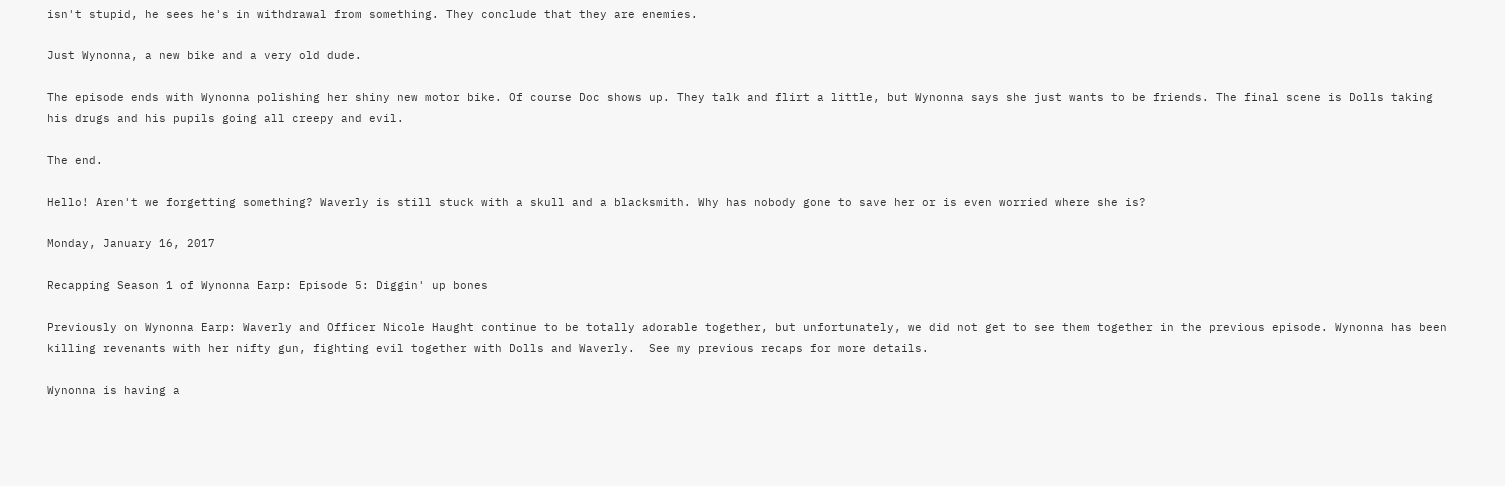isn't stupid, he sees he's in withdrawal from something. They conclude that they are enemies.

Just Wynonna, a new bike and a very old dude.

The episode ends with Wynonna polishing her shiny new motor bike. Of course Doc shows up. They talk and flirt a little, but Wynonna says she just wants to be friends. The final scene is Dolls taking his drugs and his pupils going all creepy and evil.

The end.

Hello! Aren't we forgetting something? Waverly is still stuck with a skull and a blacksmith. Why has nobody gone to save her or is even worried where she is?

Monday, January 16, 2017

Recapping Season 1 of Wynonna Earp: Episode 5: Diggin' up bones

Previously on Wynonna Earp: Waverly and Officer Nicole Haught continue to be totally adorable together, but unfortunately, we did not get to see them together in the previous episode. Wynonna has been killing revenants with her nifty gun, fighting evil together with Dolls and Waverly.  See my previous recaps for more details.

Wynonna is having a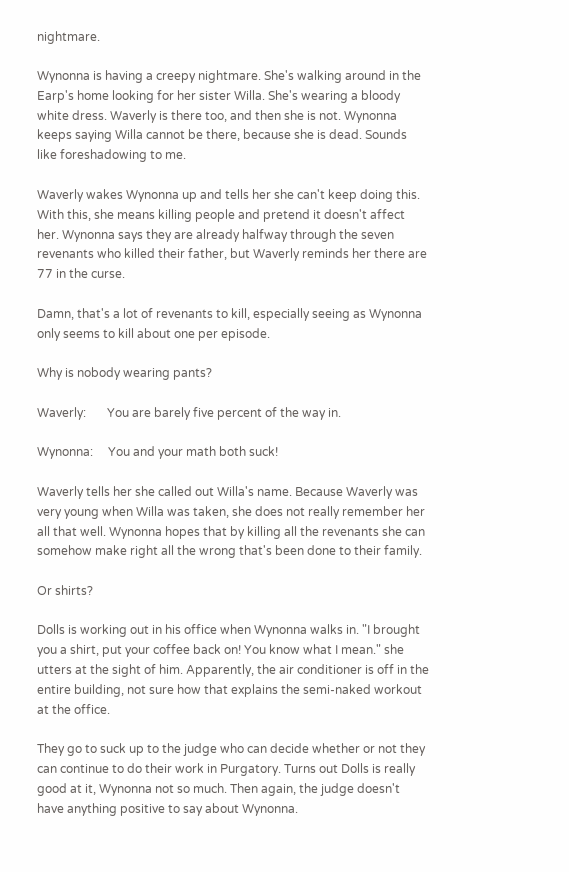nightmare.

Wynonna is having a creepy nightmare. She's walking around in the Earp's home looking for her sister Willa. She's wearing a bloody white dress. Waverly is there too, and then she is not. Wynonna keeps saying Willa cannot be there, because she is dead. Sounds like foreshadowing to me.

Waverly wakes Wynonna up and tells her she can't keep doing this. With this, she means killing people and pretend it doesn't affect her. Wynonna says they are already halfway through the seven revenants who killed their father, but Waverly reminds her there are 77 in the curse.

Damn, that's a lot of revenants to kill, especially seeing as Wynonna only seems to kill about one per episode.

Why is nobody wearing pants?

Waverly:       You are barely five percent of the way in.

Wynonna:     You and your math both suck!

Waverly tells her she called out Willa's name. Because Waverly was very young when Willa was taken, she does not really remember her all that well. Wynonna hopes that by killing all the revenants she can somehow make right all the wrong that's been done to their family.

Or shirts?

Dolls is working out in his office when Wynonna walks in. "I brought you a shirt, put your coffee back on! You know what I mean." she utters at the sight of him. Apparently, the air conditioner is off in the entire building, not sure how that explains the semi-naked workout at the office.

They go to suck up to the judge who can decide whether or not they can continue to do their work in Purgatory. Turns out Dolls is really good at it, Wynonna not so much. Then again, the judge doesn't have anything positive to say about Wynonna.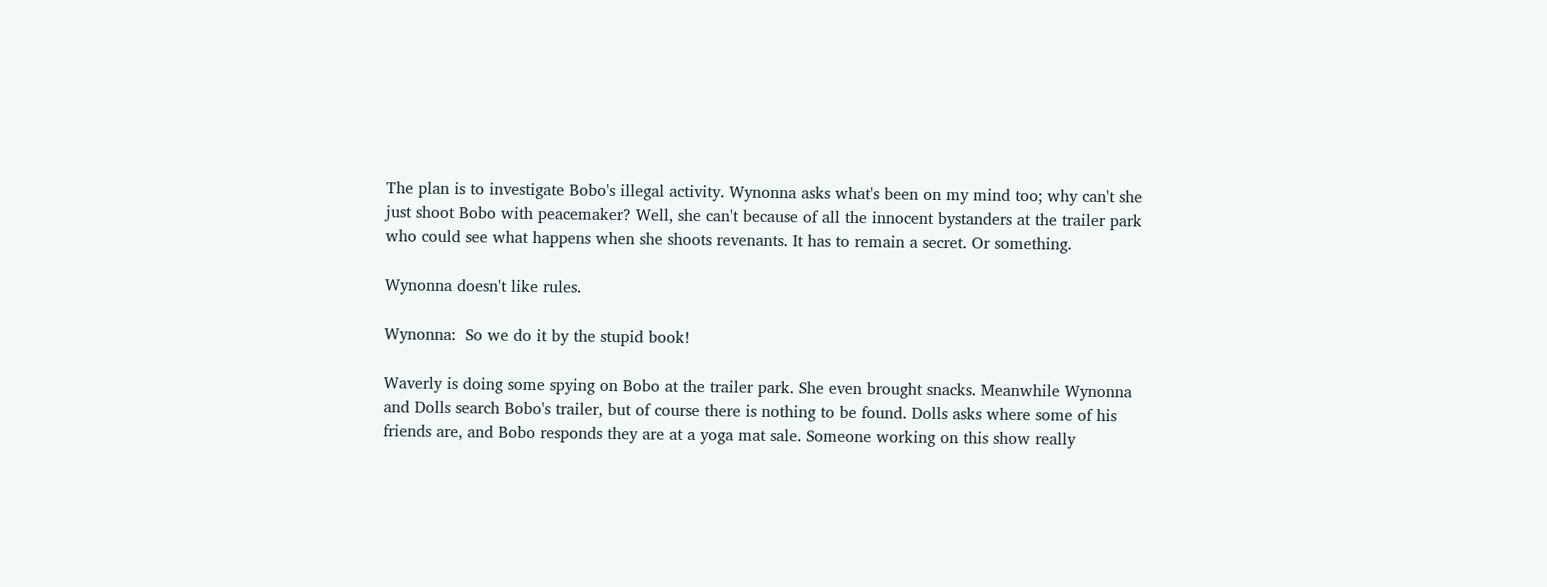The plan is to investigate Bobo's illegal activity. Wynonna asks what's been on my mind too; why can't she just shoot Bobo with peacemaker? Well, she can't because of all the innocent bystanders at the trailer park who could see what happens when she shoots revenants. It has to remain a secret. Or something.

Wynonna doesn't like rules.

Wynonna:  So we do it by the stupid book!

Waverly is doing some spying on Bobo at the trailer park. She even brought snacks. Meanwhile Wynonna and Dolls search Bobo's trailer, but of course there is nothing to be found. Dolls asks where some of his friends are, and Bobo responds they are at a yoga mat sale. Someone working on this show really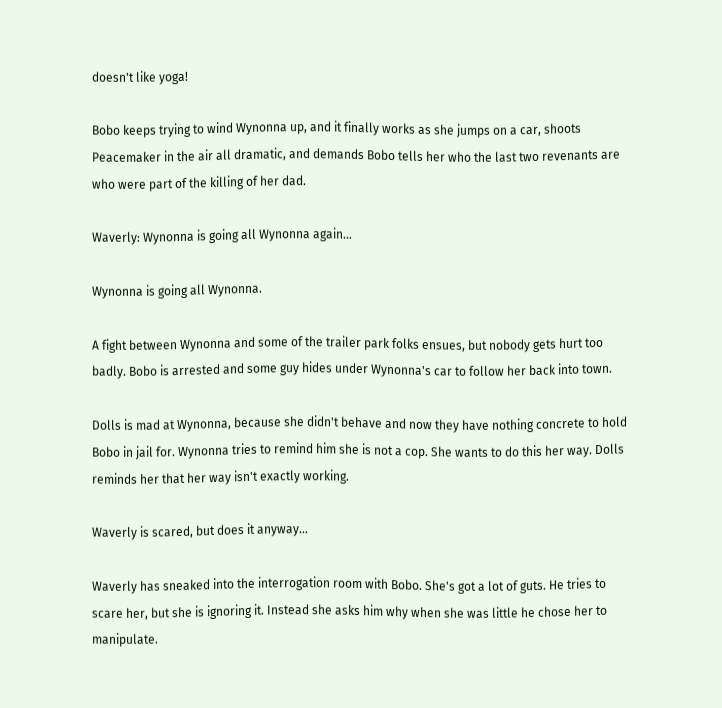doesn't like yoga!

Bobo keeps trying to wind Wynonna up, and it finally works as she jumps on a car, shoots Peacemaker in the air all dramatic, and demands Bobo tells her who the last two revenants are who were part of the killing of her dad.

Waverly: Wynonna is going all Wynonna again...

Wynonna is going all Wynonna.

A fight between Wynonna and some of the trailer park folks ensues, but nobody gets hurt too badly. Bobo is arrested and some guy hides under Wynonna's car to follow her back into town.

Dolls is mad at Wynonna, because she didn't behave and now they have nothing concrete to hold Bobo in jail for. Wynonna tries to remind him she is not a cop. She wants to do this her way. Dolls reminds her that her way isn't exactly working.

Waverly is scared, but does it anyway...

Waverly has sneaked into the interrogation room with Bobo. She's got a lot of guts. He tries to scare her, but she is ignoring it. Instead she asks him why when she was little he chose her to manipulate.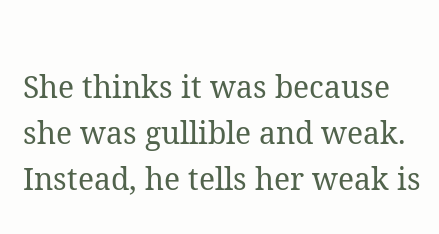She thinks it was because she was gullible and weak. Instead, he tells her weak is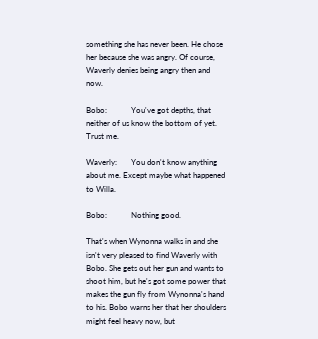something she has never been. He chose her because she was angry. Of course, Waverly denies being angry then and now.

Bobo:            You've got depths, that neither of us know the bottom of yet. Trust me.

Waverly:       You don't know anything about me. Except maybe what happened to Willa.

Bobo:            Nothing good.

That's when Wynonna walks in and she isn't very pleased to find Waverly with Bobo. She gets out her gun and wants to shoot him, but he's got some power that makes the gun fly from Wynonna's hand to his. Bobo warns her that her shoulders might feel heavy now, but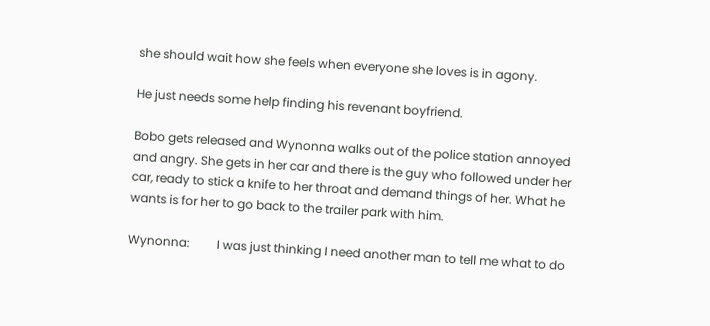she should wait how she feels when everyone she loves is in agony.

He just needs some help finding his revenant boyfriend.

Bobo gets released and Wynonna walks out of the police station annoyed and angry. She gets in her car and there is the guy who followed under her car, ready to stick a knife to her throat and demand things of her. What he wants is for her to go back to the trailer park with him.

Wynonna:         I was just thinking I need another man to tell me what to do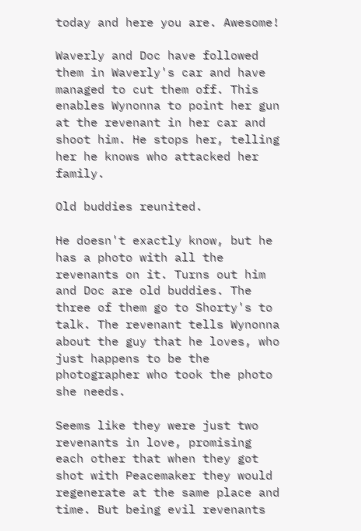today and here you are. Awesome!

Waverly and Doc have followed them in Waverly's car and have managed to cut them off. This enables Wynonna to point her gun at the revenant in her car and shoot him. He stops her, telling her he knows who attacked her family.

Old buddies reunited.

He doesn't exactly know, but he has a photo with all the revenants on it. Turns out him and Doc are old buddies. The three of them go to Shorty's to talk. The revenant tells Wynonna about the guy that he loves, who just happens to be the photographer who took the photo she needs.

Seems like they were just two revenants in love, promising each other that when they got shot with Peacemaker they would regenerate at the same place and time. But being evil revenants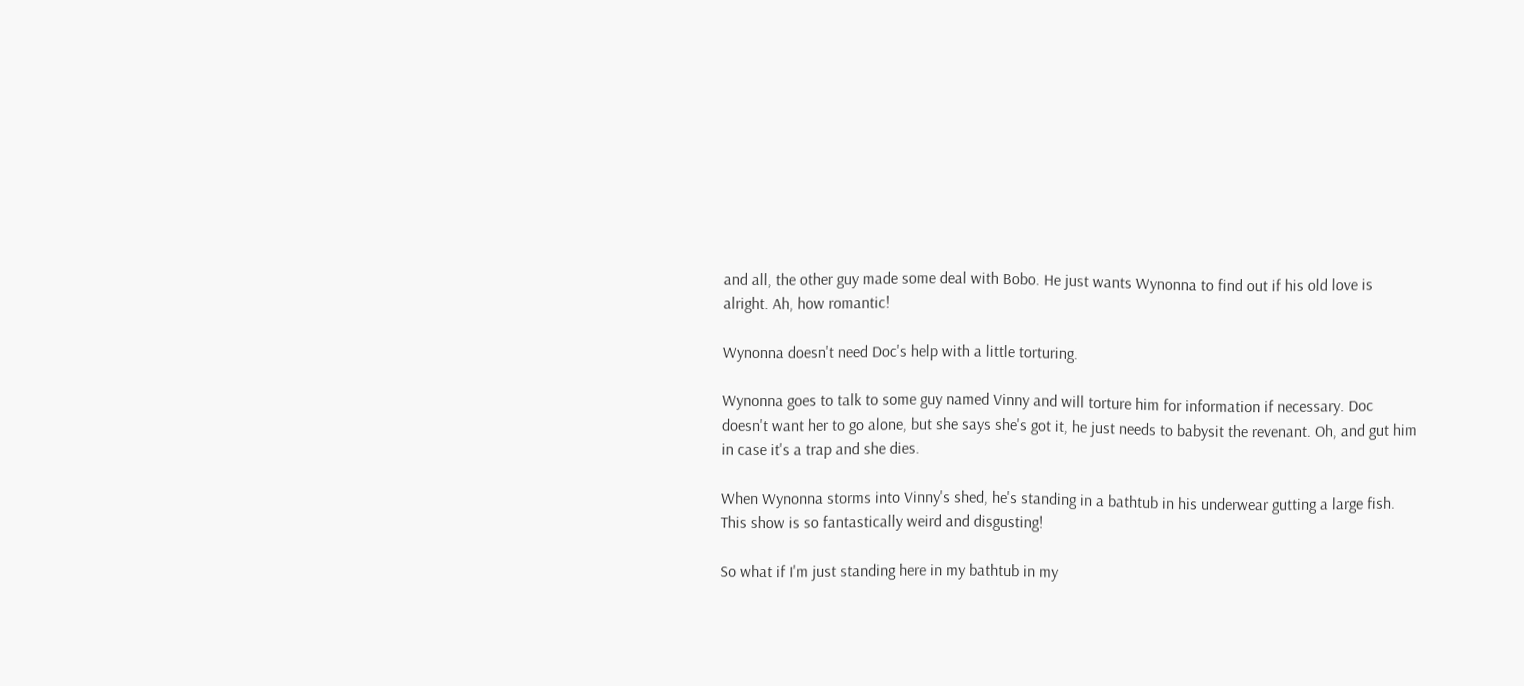and all, the other guy made some deal with Bobo. He just wants Wynonna to find out if his old love is alright. Ah, how romantic!

Wynonna doesn't need Doc's help with a little torturing.

Wynonna goes to talk to some guy named Vinny and will torture him for information if necessary. Doc doesn't want her to go alone, but she says she's got it, he just needs to babysit the revenant. Oh, and gut him in case it's a trap and she dies.

When Wynonna storms into Vinny's shed, he's standing in a bathtub in his underwear gutting a large fish. This show is so fantastically weird and disgusting!

So what if I'm just standing here in my bathtub in my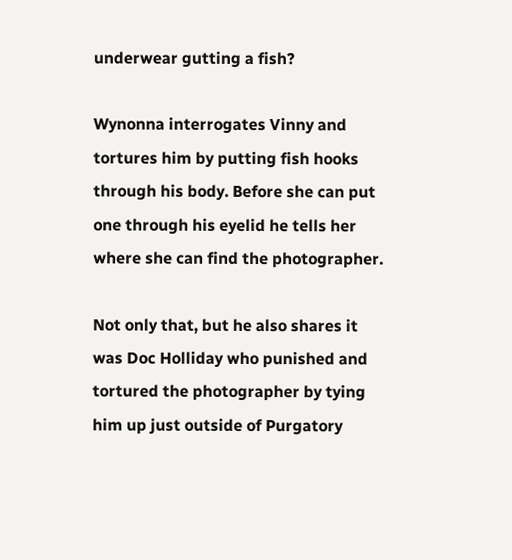underwear gutting a fish?

Wynonna interrogates Vinny and tortures him by putting fish hooks through his body. Before she can put one through his eyelid he tells her where she can find the photographer.

Not only that, but he also shares it was Doc Holliday who punished and tortured the photographer by tying him up just outside of Purgatory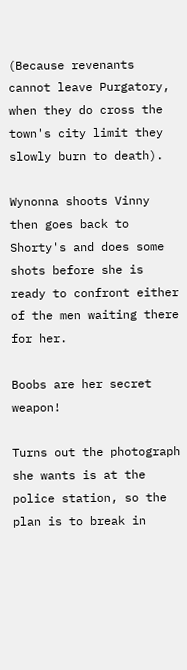(Because revenants cannot leave Purgatory, when they do cross the town's city limit they slowly burn to death).

Wynonna shoots Vinny then goes back to Shorty's and does some shots before she is ready to confront either of the men waiting there for her.

Boobs are her secret weapon!

Turns out the photograph she wants is at the police station, so the plan is to break in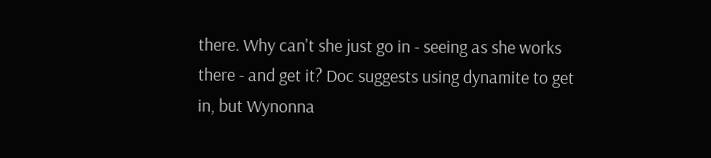there. Why can't she just go in - seeing as she works there - and get it? Doc suggests using dynamite to get in, but Wynonna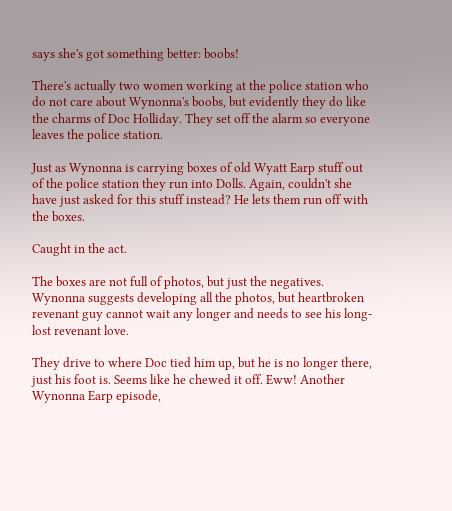says she's got something better: boobs!

There's actually two women working at the police station who do not care about Wynonna's boobs, but evidently they do like the charms of Doc Holliday. They set off the alarm so everyone leaves the police station.

Just as Wynonna is carrying boxes of old Wyatt Earp stuff out of the police station they run into Dolls. Again, couldn't she have just asked for this stuff instead? He lets them run off with the boxes.

Caught in the act.

The boxes are not full of photos, but just the negatives. Wynonna suggests developing all the photos, but heartbroken revenant guy cannot wait any longer and needs to see his long-lost revenant love.

They drive to where Doc tied him up, but he is no longer there, just his foot is. Seems like he chewed it off. Eww! Another Wynonna Earp episode,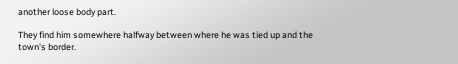another loose body part.

They find him somewhere halfway between where he was tied up and the town's border.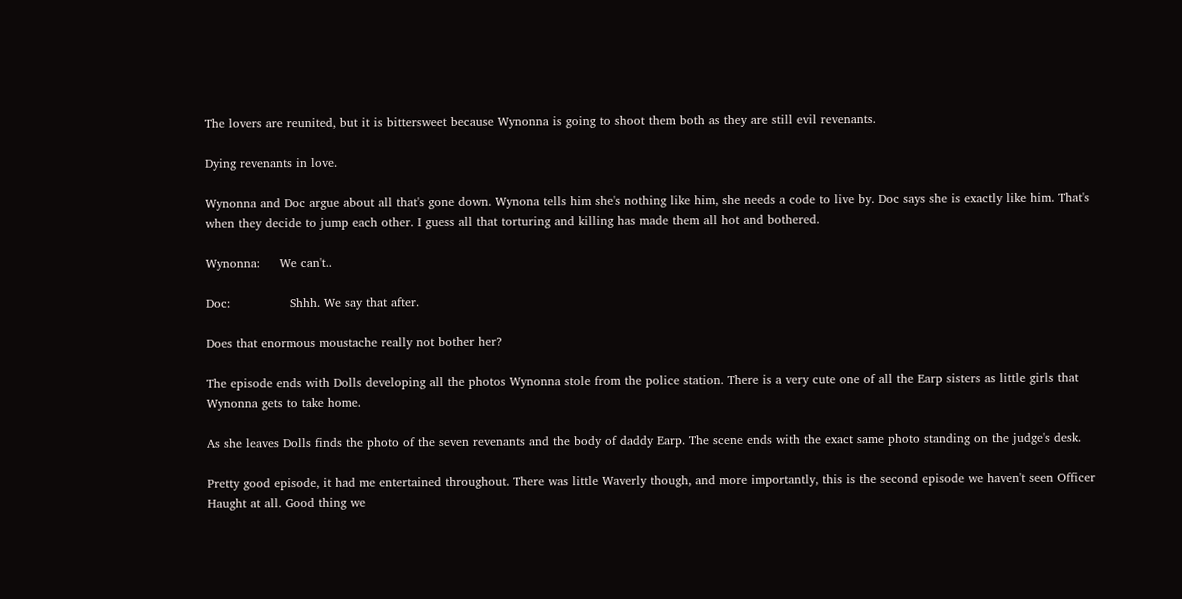The lovers are reunited, but it is bittersweet because Wynonna is going to shoot them both as they are still evil revenants.

Dying revenants in love.

Wynonna and Doc argue about all that's gone down. Wynona tells him she's nothing like him, she needs a code to live by. Doc says she is exactly like him. That's when they decide to jump each other. I guess all that torturing and killing has made them all hot and bothered.

Wynonna:     We can't..

Doc:               Shhh. We say that after.

Does that enormous moustache really not bother her?

The episode ends with Dolls developing all the photos Wynonna stole from the police station. There is a very cute one of all the Earp sisters as little girls that Wynonna gets to take home.

As she leaves Dolls finds the photo of the seven revenants and the body of daddy Earp. The scene ends with the exact same photo standing on the judge's desk.

Pretty good episode, it had me entertained throughout. There was little Waverly though, and more importantly, this is the second episode we haven't seen Officer Haught at all. Good thing we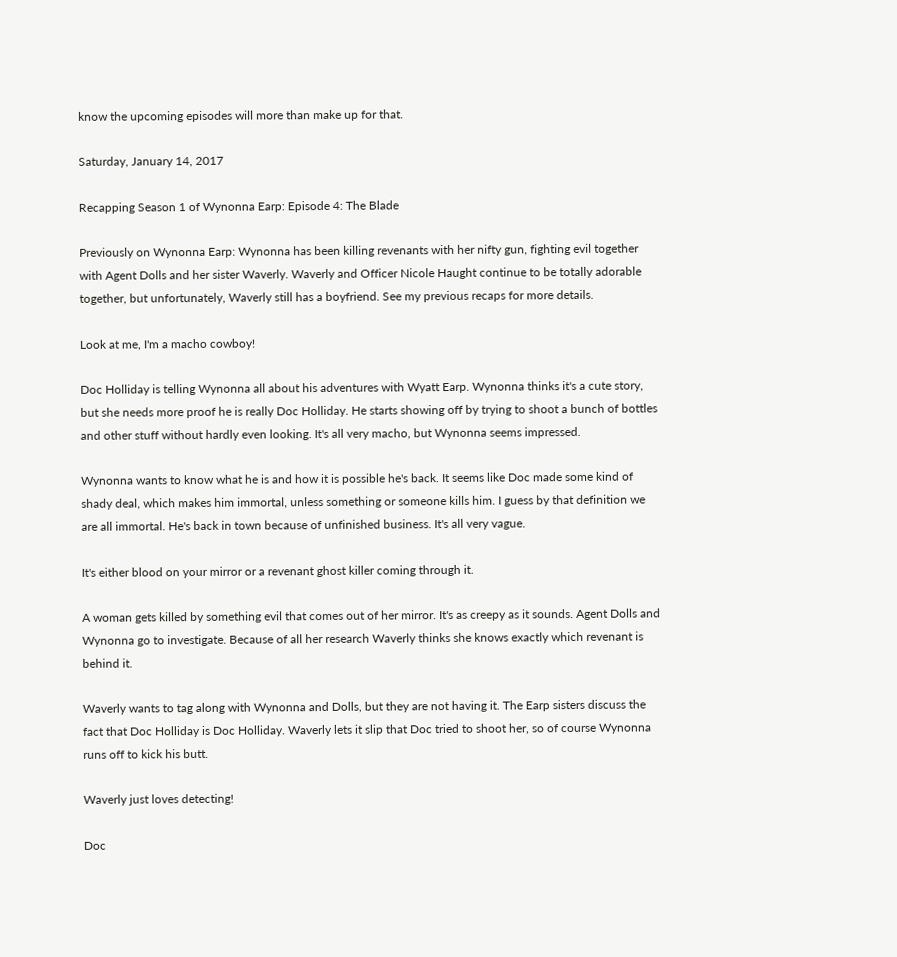know the upcoming episodes will more than make up for that.

Saturday, January 14, 2017

Recapping Season 1 of Wynonna Earp: Episode 4: The Blade

Previously on Wynonna Earp: Wynonna has been killing revenants with her nifty gun, fighting evil together with Agent Dolls and her sister Waverly. Waverly and Officer Nicole Haught continue to be totally adorable together, but unfortunately, Waverly still has a boyfriend. See my previous recaps for more details.

Look at me, I'm a macho cowboy!

Doc Holliday is telling Wynonna all about his adventures with Wyatt Earp. Wynonna thinks it's a cute story, but she needs more proof he is really Doc Holliday. He starts showing off by trying to shoot a bunch of bottles and other stuff without hardly even looking. It's all very macho, but Wynonna seems impressed.

Wynonna wants to know what he is and how it is possible he's back. It seems like Doc made some kind of shady deal, which makes him immortal, unless something or someone kills him. I guess by that definition we are all immortal. He's back in town because of unfinished business. It's all very vague.

It's either blood on your mirror or a revenant ghost killer coming through it.

A woman gets killed by something evil that comes out of her mirror. It's as creepy as it sounds. Agent Dolls and Wynonna go to investigate. Because of all her research Waverly thinks she knows exactly which revenant is behind it.

Waverly wants to tag along with Wynonna and Dolls, but they are not having it. The Earp sisters discuss the fact that Doc Holliday is Doc Holliday. Waverly lets it slip that Doc tried to shoot her, so of course Wynonna runs off to kick his butt.

Waverly just loves detecting!

Doc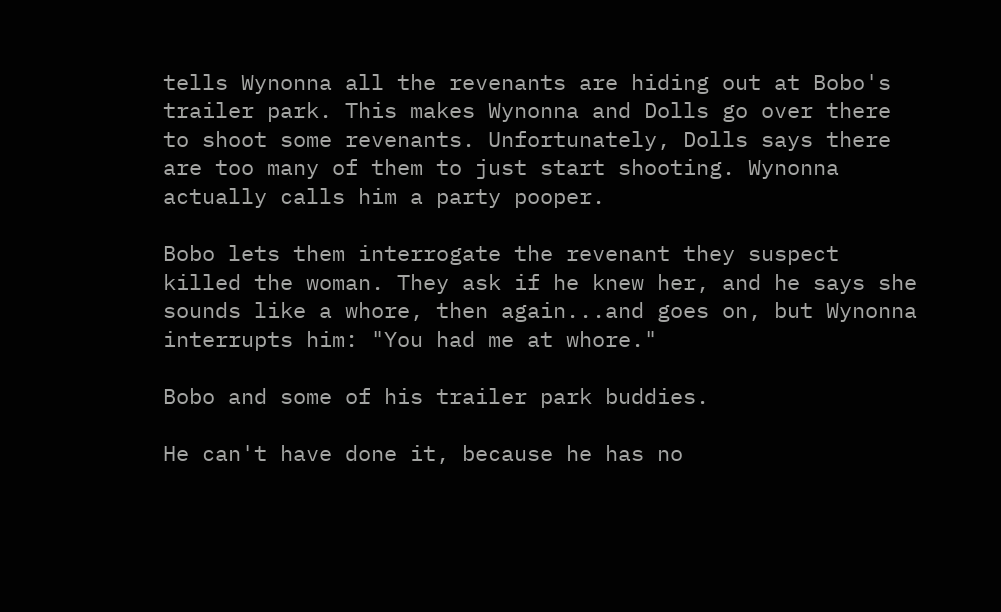tells Wynonna all the revenants are hiding out at Bobo's trailer park. This makes Wynonna and Dolls go over there to shoot some revenants. Unfortunately, Dolls says there are too many of them to just start shooting. Wynonna actually calls him a party pooper.

Bobo lets them interrogate the revenant they suspect killed the woman. They ask if he knew her, and he says she sounds like a whore, then again...and goes on, but Wynonna interrupts him: "You had me at whore."

Bobo and some of his trailer park buddies.

He can't have done it, because he has no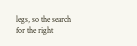legs, so the search for the right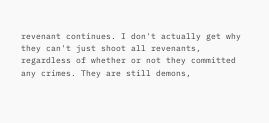revenant continues. I don't actually get why they can't just shoot all revenants, regardless of whether or not they committed any crimes. They are still demons,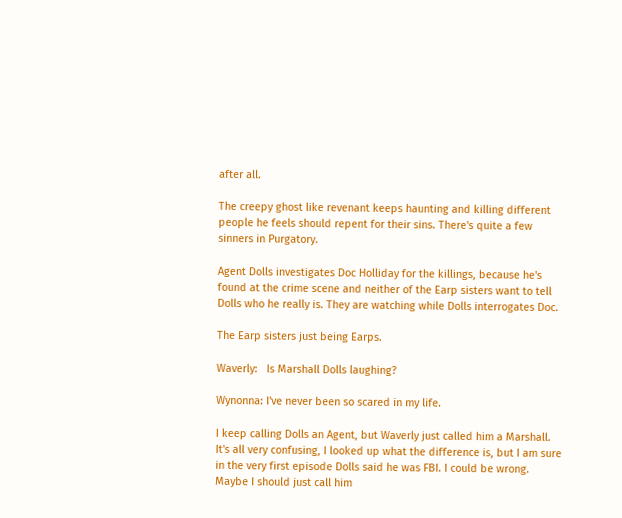after all.

The creepy ghost like revenant keeps haunting and killing different people he feels should repent for their sins. There's quite a few sinners in Purgatory.

Agent Dolls investigates Doc Holliday for the killings, because he's found at the crime scene and neither of the Earp sisters want to tell Dolls who he really is. They are watching while Dolls interrogates Doc.

The Earp sisters just being Earps.

Waverly:   Is Marshall Dolls laughing?

Wynonna: I've never been so scared in my life.

I keep calling Dolls an Agent, but Waverly just called him a Marshall. It's all very confusing, I looked up what the difference is, but I am sure in the very first episode Dolls said he was FBI. I could be wrong. Maybe I should just call him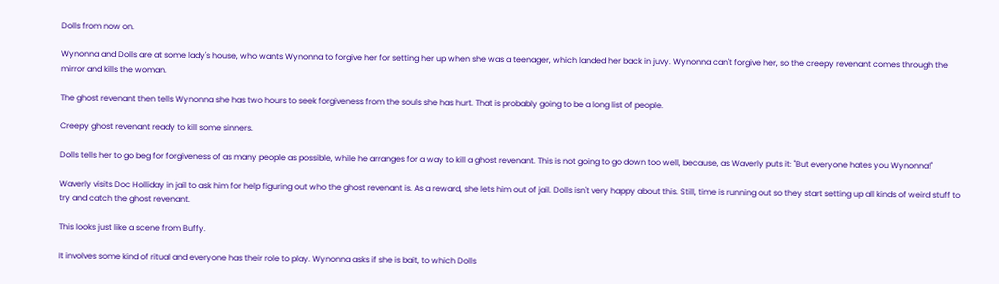Dolls from now on.

Wynonna and Dolls are at some lady's house, who wants Wynonna to forgive her for setting her up when she was a teenager, which landed her back in juvy. Wynonna can't forgive her, so the creepy revenant comes through the mirror and kills the woman.

The ghost revenant then tells Wynonna she has two hours to seek forgiveness from the souls she has hurt. That is probably going to be a long list of people.

Creepy ghost revenant ready to kill some sinners.

Dolls tells her to go beg for forgiveness of as many people as possible, while he arranges for a way to kill a ghost revenant. This is not going to go down too well, because, as Waverly puts it: "But everyone hates you Wynonna!"

Waverly visits Doc Holliday in jail to ask him for help figuring out who the ghost revenant is. As a reward, she lets him out of jail. Dolls isn't very happy about this. Still, time is running out so they start setting up all kinds of weird stuff to try and catch the ghost revenant.

This looks just like a scene from Buffy.

It involves some kind of ritual and everyone has their role to play. Wynonna asks if she is bait, to which Dolls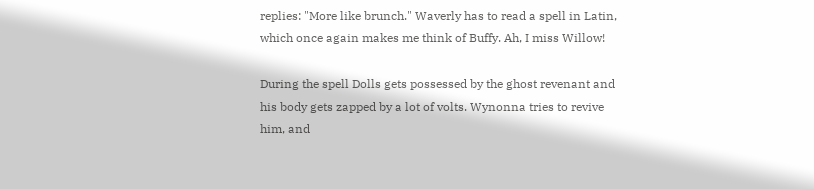replies: "More like brunch." Waverly has to read a spell in Latin, which once again makes me think of Buffy. Ah, I miss Willow!

During the spell Dolls gets possessed by the ghost revenant and his body gets zapped by a lot of volts. Wynonna tries to revive him, and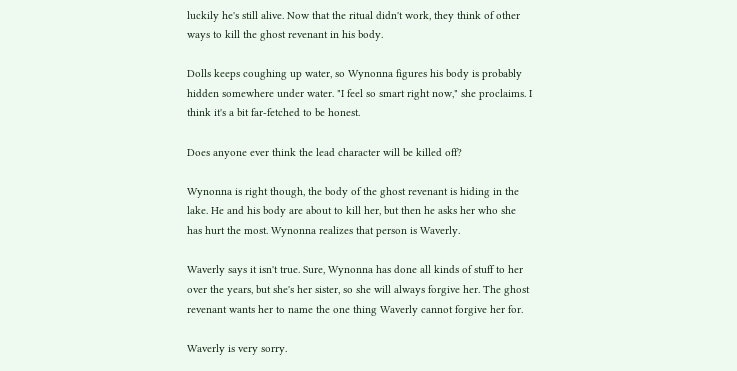luckily he's still alive. Now that the ritual didn't work, they think of other ways to kill the ghost revenant in his body.

Dolls keeps coughing up water, so Wynonna figures his body is probably hidden somewhere under water. "I feel so smart right now," she proclaims. I think it's a bit far-fetched to be honest.

Does anyone ever think the lead character will be killed off?

Wynonna is right though, the body of the ghost revenant is hiding in the lake. He and his body are about to kill her, but then he asks her who she has hurt the most. Wynonna realizes that person is Waverly.

Waverly says it isn't true. Sure, Wynonna has done all kinds of stuff to her over the years, but she's her sister, so she will always forgive her. The ghost revenant wants her to name the one thing Waverly cannot forgive her for.

Waverly is very sorry.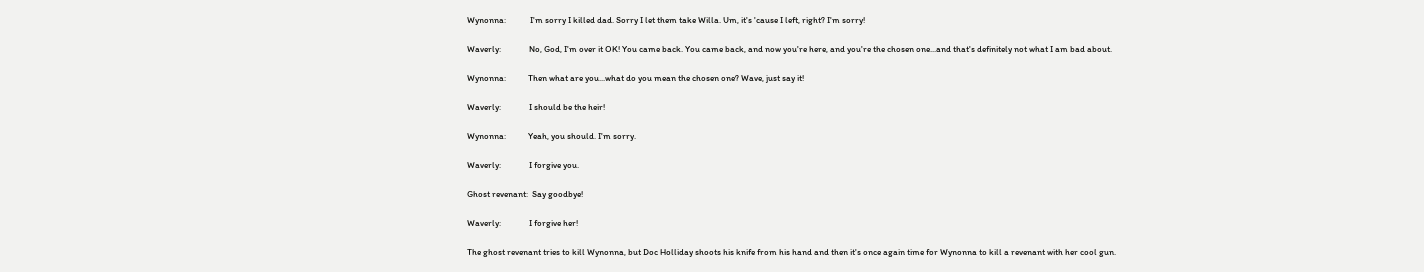Wynonna:            I'm sorry I killed dad. Sorry I let them take Willa. Um, it's 'cause I left, right? I'm sorry!

Waverly:              No, God, I'm over it OK! You came back. You came back, and now you're here, and you're the chosen one...and that's definitely not what I am bad about.

Wynonna:           Then what are you...what do you mean the chosen one? Wave, just say it!

Waverly:              I should be the heir!

Wynonna:           Yeah, you should. I'm sorry.

Waverly:              I forgive you.

Ghost revenant:  Say goodbye!

Waverly:              I forgive her!

The ghost revenant tries to kill Wynonna, but Doc Holliday shoots his knife from his hand and then it's once again time for Wynonna to kill a revenant with her cool gun.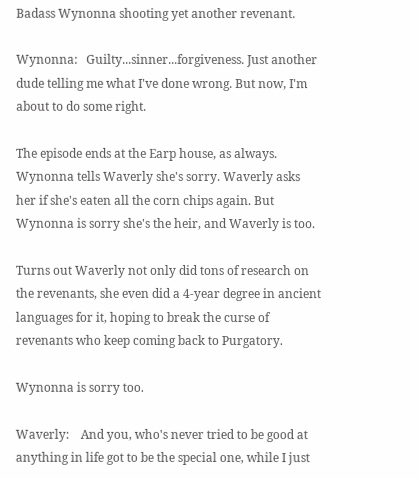Badass Wynonna shooting yet another revenant.

Wynonna:   Guilty...sinner...forgiveness. Just another dude telling me what I've done wrong. But now, I'm about to do some right.

The episode ends at the Earp house, as always. Wynonna tells Waverly she's sorry. Waverly asks her if she's eaten all the corn chips again. But Wynonna is sorry she's the heir, and Waverly is too.

Turns out Waverly not only did tons of research on the revenants, she even did a 4-year degree in ancient languages for it, hoping to break the curse of revenants who keep coming back to Purgatory.

Wynonna is sorry too.

Waverly:    And you, who's never tried to be good at anything in life got to be the special one, while I just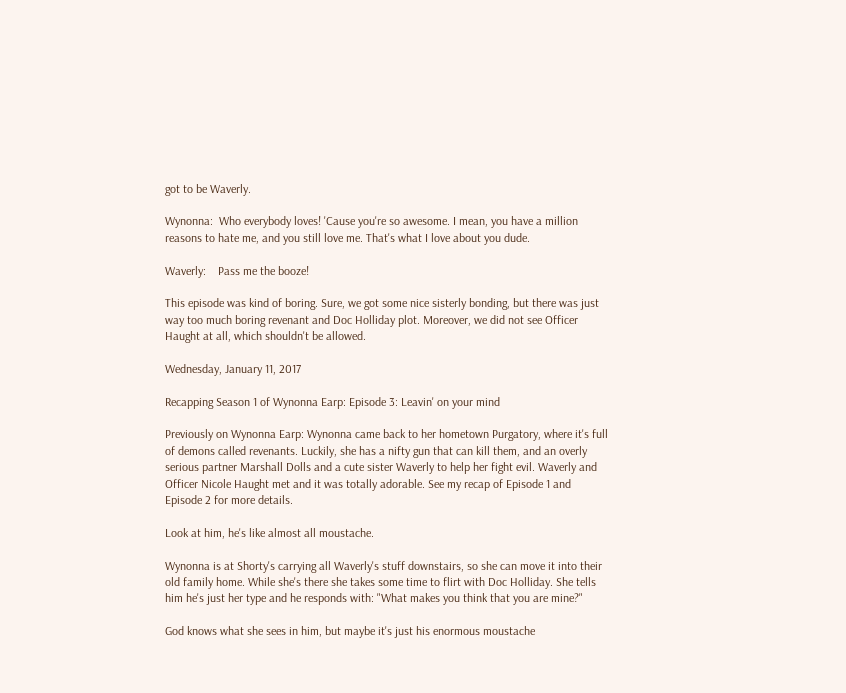got to be Waverly.

Wynonna:  Who everybody loves! 'Cause you're so awesome. I mean, you have a million reasons to hate me, and you still love me. That's what I love about you dude.

Waverly:    Pass me the booze!

This episode was kind of boring. Sure, we got some nice sisterly bonding, but there was just way too much boring revenant and Doc Holliday plot. Moreover, we did not see Officer Haught at all, which shouldn't be allowed.

Wednesday, January 11, 2017

Recapping Season 1 of Wynonna Earp: Episode 3: Leavin' on your mind

Previously on Wynonna Earp: Wynonna came back to her hometown Purgatory, where it's full of demons called revenants. Luckily, she has a nifty gun that can kill them, and an overly serious partner Marshall Dolls and a cute sister Waverly to help her fight evil. Waverly and Officer Nicole Haught met and it was totally adorable. See my recap of Episode 1 and Episode 2 for more details.

Look at him, he's like almost all moustache.

Wynonna is at Shorty's carrying all Waverly's stuff downstairs, so she can move it into their old family home. While she's there she takes some time to flirt with Doc Holliday. She tells him he's just her type and he responds with: "What makes you think that you are mine?"

God knows what she sees in him, but maybe it's just his enormous moustache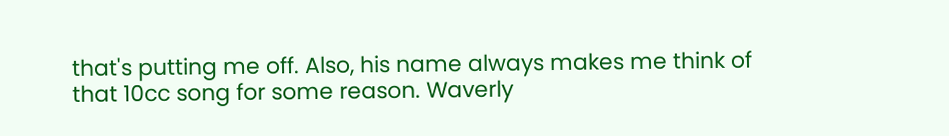that's putting me off. Also, his name always makes me think of that 10cc song for some reason. Waverly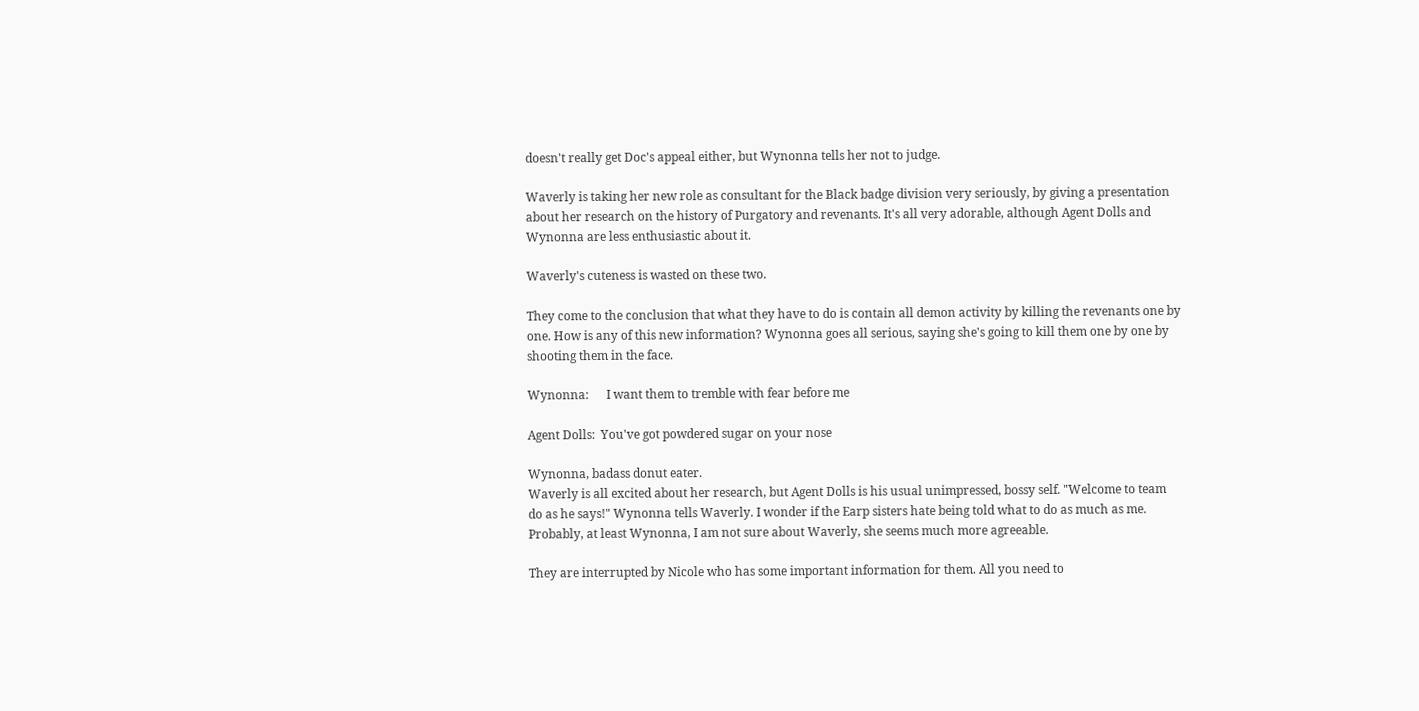doesn't really get Doc's appeal either, but Wynonna tells her not to judge.

Waverly is taking her new role as consultant for the Black badge division very seriously, by giving a presentation about her research on the history of Purgatory and revenants. It's all very adorable, although Agent Dolls and Wynonna are less enthusiastic about it.

Waverly's cuteness is wasted on these two.

They come to the conclusion that what they have to do is contain all demon activity by killing the revenants one by one. How is any of this new information? Wynonna goes all serious, saying she's going to kill them one by one by shooting them in the face.

Wynonna:      I want them to tremble with fear before me

Agent Dolls:  You've got powdered sugar on your nose

Wynonna, badass donut eater.
Waverly is all excited about her research, but Agent Dolls is his usual unimpressed, bossy self. "Welcome to team do as he says!" Wynonna tells Waverly. I wonder if the Earp sisters hate being told what to do as much as me. Probably, at least Wynonna, I am not sure about Waverly, she seems much more agreeable.

They are interrupted by Nicole who has some important information for them. All you need to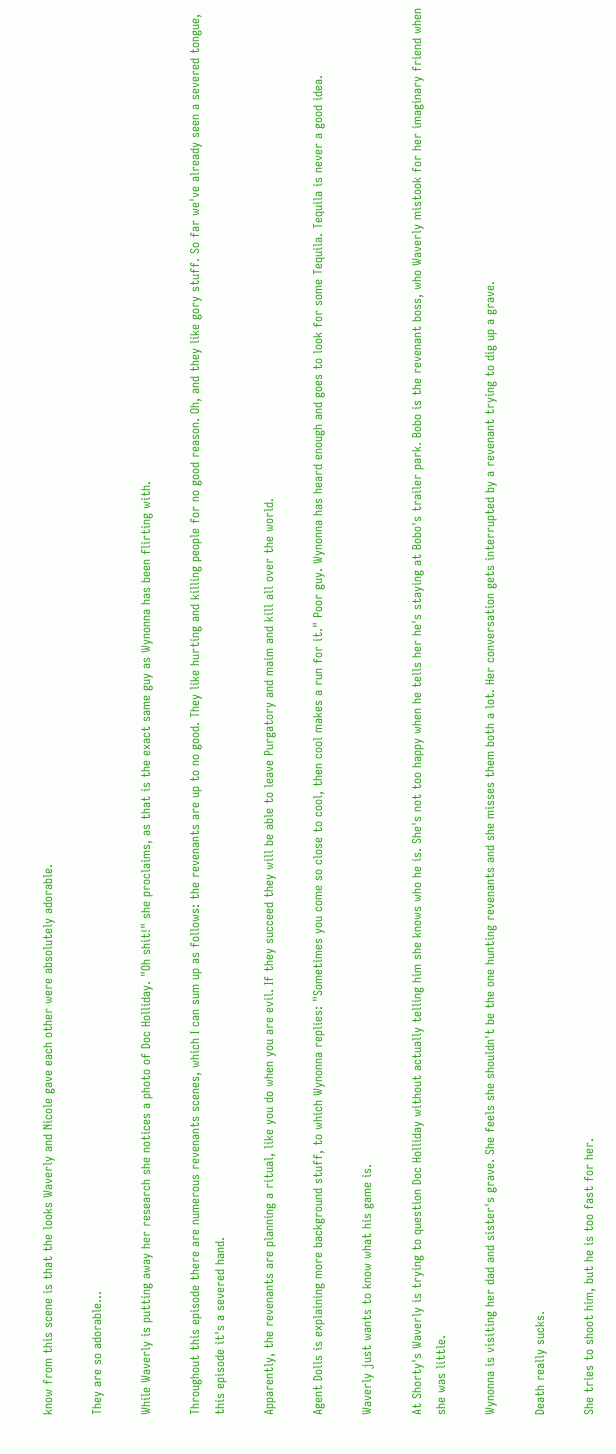know from this scene is that the looks Waverly and Nicole gave each other were absolutely adorable.

They are so adorable...

While Waverly is putting away her research she notices a photo of Doc Holliday. "Oh shit!" she proclaims, as that is the exact same guy as Wynonna has been flirting with.

Throughout this episode there are numerous revenants scenes, which I can sum up as follows: the revenants are up to no good. They like hurting and killing people for no good reason. Oh, and they like gory stuff. So far we've already seen a severed tongue, this episode it's a severed hand.

Apparently, the revenants are planning a ritual, like you do when you are evil. If they succeed they will be able to leave Purgatory and maim and kill all over the world.

Agent Dolls is explaining more background stuff, to which Wynonna replies: "Sometimes you come so close to cool, then cool makes a run for it." Poor guy. Wynonna has heard enough and goes to look for some Tequila. Tequila is never a good idea.

Waverly just wants to know what his game is.

At Shorty's Waverly is trying to question Doc Holliday without actually telling him she knows who he is. She's not too happy when he tells her he's staying at Bobo's trailer park. Bobo is the revenant boss, who Waverly mistook for her imaginary friend when she was little.

Wynonna is visiting her dad and sister's grave. She feels she shouldn't be the one hunting revenants and she misses them both a lot. Her conversation gets interrupted by a revenant trying to dig up a grave.

Death really sucks.

She tries to shoot him, but he is too fast for her.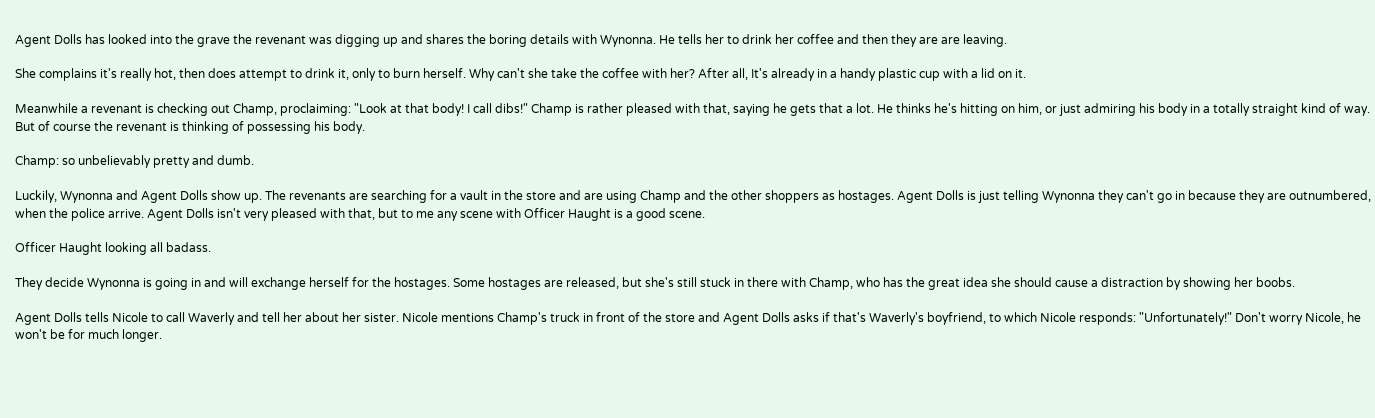Agent Dolls has looked into the grave the revenant was digging up and shares the boring details with Wynonna. He tells her to drink her coffee and then they are are leaving.

She complains it's really hot, then does attempt to drink it, only to burn herself. Why can't she take the coffee with her? After all, It's already in a handy plastic cup with a lid on it.

Meanwhile a revenant is checking out Champ, proclaiming: "Look at that body! I call dibs!" Champ is rather pleased with that, saying he gets that a lot. He thinks he's hitting on him, or just admiring his body in a totally straight kind of way. But of course the revenant is thinking of possessing his body.

Champ: so unbelievably pretty and dumb.

Luckily, Wynonna and Agent Dolls show up. The revenants are searching for a vault in the store and are using Champ and the other shoppers as hostages. Agent Dolls is just telling Wynonna they can't go in because they are outnumbered, when the police arrive. Agent Dolls isn't very pleased with that, but to me any scene with Officer Haught is a good scene.

Officer Haught looking all badass.

They decide Wynonna is going in and will exchange herself for the hostages. Some hostages are released, but she's still stuck in there with Champ, who has the great idea she should cause a distraction by showing her boobs.

Agent Dolls tells Nicole to call Waverly and tell her about her sister. Nicole mentions Champ's truck in front of the store and Agent Dolls asks if that's Waverly's boyfriend, to which Nicole responds: "Unfortunately!" Don't worry Nicole, he won't be for much longer.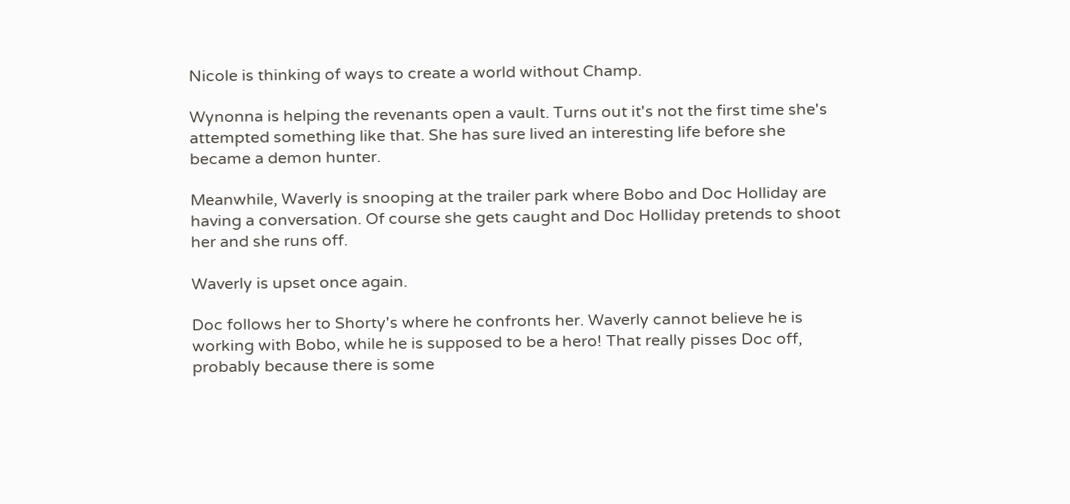Nicole is thinking of ways to create a world without Champ.

Wynonna is helping the revenants open a vault. Turns out it's not the first time she's attempted something like that. She has sure lived an interesting life before she became a demon hunter.

Meanwhile, Waverly is snooping at the trailer park where Bobo and Doc Holliday are having a conversation. Of course she gets caught and Doc Holliday pretends to shoot her and she runs off.

Waverly is upset once again.

Doc follows her to Shorty's where he confronts her. Waverly cannot believe he is working with Bobo, while he is supposed to be a hero! That really pisses Doc off, probably because there is some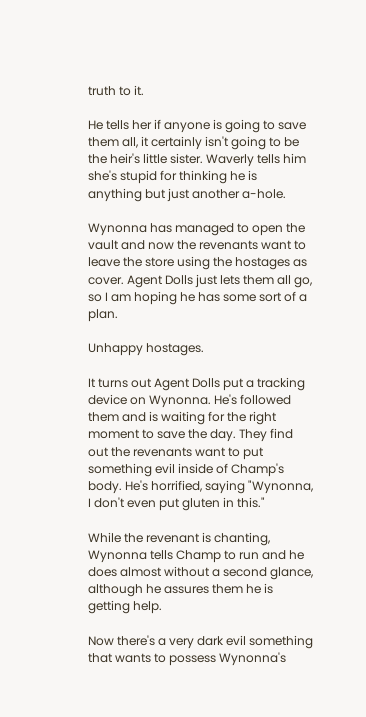truth to it.

He tells her if anyone is going to save them all, it certainly isn't going to be the heir's little sister. Waverly tells him she's stupid for thinking he is anything but just another a-hole.

Wynonna has managed to open the vault and now the revenants want to leave the store using the hostages as cover. Agent Dolls just lets them all go, so I am hoping he has some sort of a plan.

Unhappy hostages.

It turns out Agent Dolls put a tracking device on Wynonna. He's followed them and is waiting for the right moment to save the day. They find out the revenants want to put something evil inside of Champ's body. He's horrified, saying "Wynonna, I don't even put gluten in this."

While the revenant is chanting, Wynonna tells Champ to run and he does almost without a second glance, although he assures them he is getting help.

Now there's a very dark evil something that wants to possess Wynonna's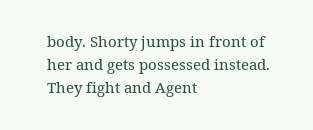body. Shorty jumps in front of her and gets possessed instead. They fight and Agent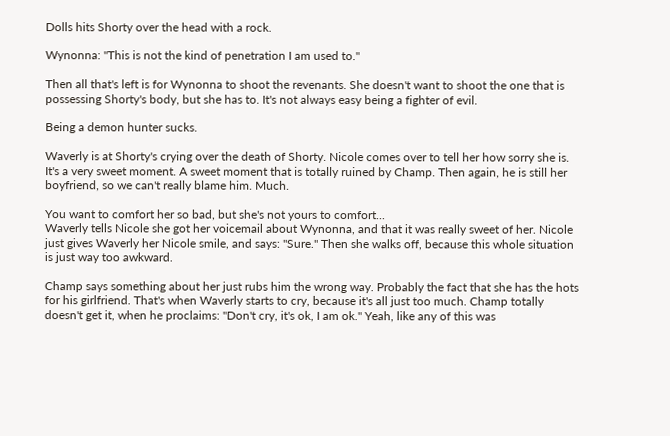Dolls hits Shorty over the head with a rock.

Wynonna: "This is not the kind of penetration I am used to."

Then all that's left is for Wynonna to shoot the revenants. She doesn't want to shoot the one that is possessing Shorty's body, but she has to. It's not always easy being a fighter of evil.

Being a demon hunter sucks.

Waverly is at Shorty's crying over the death of Shorty. Nicole comes over to tell her how sorry she is. It's a very sweet moment. A sweet moment that is totally ruined by Champ. Then again, he is still her boyfriend, so we can't really blame him. Much.

You want to comfort her so bad, but she's not yours to comfort...
Waverly tells Nicole she got her voicemail about Wynonna, and that it was really sweet of her. Nicole just gives Waverly her Nicole smile, and says: "Sure." Then she walks off, because this whole situation is just way too awkward.

Champ says something about her just rubs him the wrong way. Probably the fact that she has the hots for his girlfriend. That's when Waverly starts to cry, because it's all just too much. Champ totally doesn't get it, when he proclaims: "Don't cry, it's ok, I am ok." Yeah, like any of this was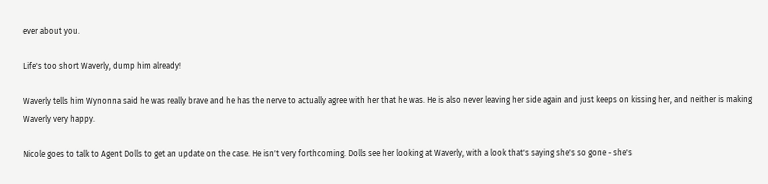ever about you.

Life's too short Waverly, dump him already!

Waverly tells him Wynonna said he was really brave and he has the nerve to actually agree with her that he was. He is also never leaving her side again and just keeps on kissing her, and neither is making Waverly very happy.

Nicole goes to talk to Agent Dolls to get an update on the case. He isn't very forthcoming. Dolls see her looking at Waverly, with a look that's saying she's so gone - she's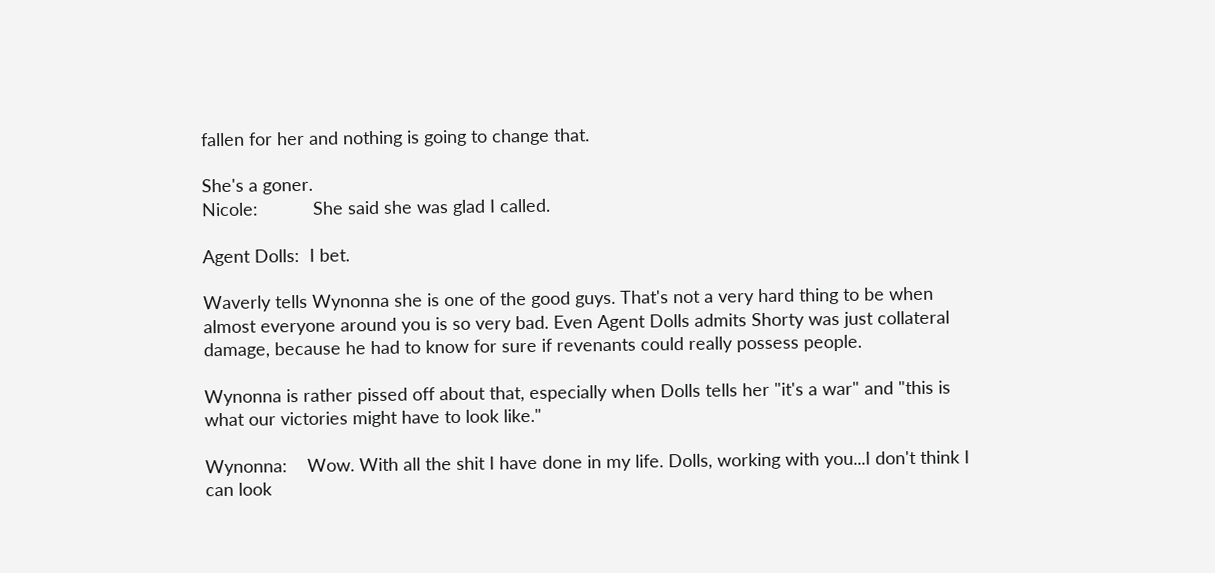fallen for her and nothing is going to change that.

She's a goner.
Nicole:           She said she was glad I called.

Agent Dolls:  I bet.

Waverly tells Wynonna she is one of the good guys. That's not a very hard thing to be when almost everyone around you is so very bad. Even Agent Dolls admits Shorty was just collateral damage, because he had to know for sure if revenants could really possess people.

Wynonna is rather pissed off about that, especially when Dolls tells her "it's a war" and "this is what our victories might have to look like."

Wynonna:    Wow. With all the shit I have done in my life. Dolls, working with you...I don't think I can look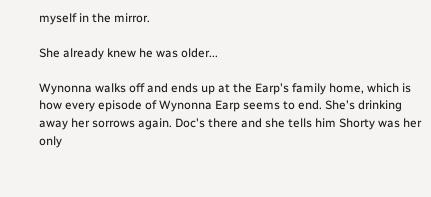myself in the mirror.

She already knew he was older...

Wynonna walks off and ends up at the Earp's family home, which is how every episode of Wynonna Earp seems to end. She's drinking away her sorrows again. Doc's there and she tells him Shorty was her only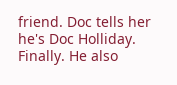friend. Doc tells her he's Doc Holliday. Finally. He also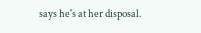says he's at her disposal.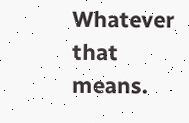Whatever that means.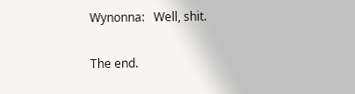Wynonna:   Well, shit.

The end.